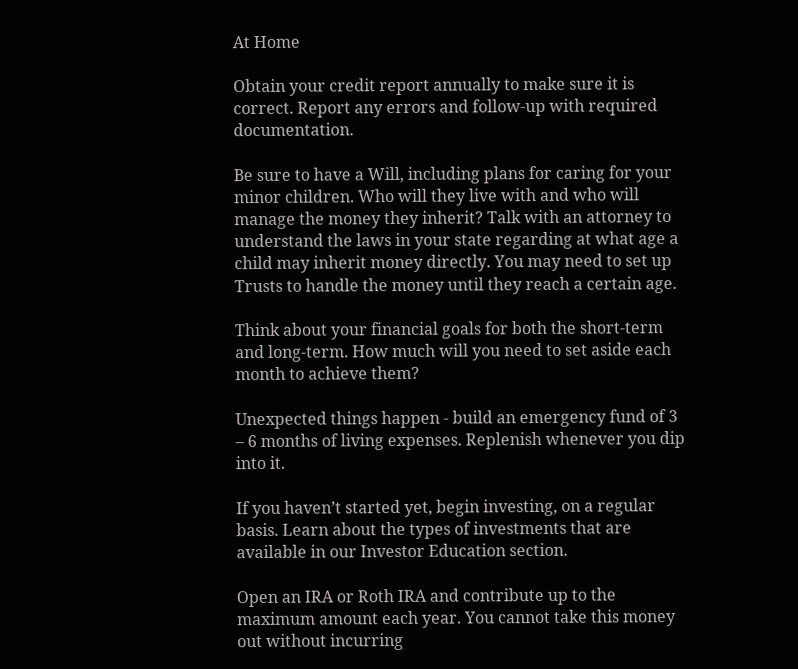At Home

Obtain your credit report annually to make sure it is correct. Report any errors and follow-up with required documentation.

Be sure to have a Will, including plans for caring for your minor children. Who will they live with and who will manage the money they inherit? Talk with an attorney to understand the laws in your state regarding at what age a child may inherit money directly. You may need to set up Trusts to handle the money until they reach a certain age.

Think about your financial goals for both the short-term and long-term. How much will you need to set aside each month to achieve them?

Unexpected things happen - build an emergency fund of 3 – 6 months of living expenses. Replenish whenever you dip into it.

If you haven’t started yet, begin investing, on a regular basis. Learn about the types of investments that are available in our Investor Education section.

Open an IRA or Roth IRA and contribute up to the maximum amount each year. You cannot take this money out without incurring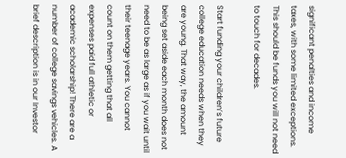significant penalties and income taxes, with some limited exceptions. This should be funds you will not need to touch for decades.

Start funding your children’s future college education needs when they are young. That way, the amount being set aside each month does not need to be as large as if you wait until their teenage years. You cannot count on them getting that all expenses paid full athletic or academic scholarship! There are a number of college savings vehicles. A brief description is in our Investor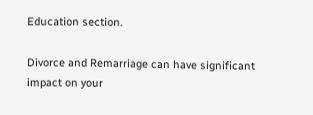Education section.

Divorce and Remarriage can have significant impact on your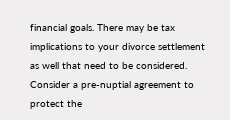financial goals. There may be tax implications to your divorce settlement as well that need to be considered. Consider a pre-nuptial agreement to protect the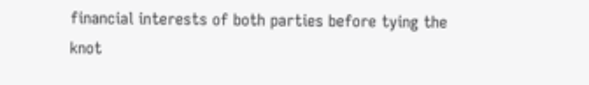financial interests of both parties before tying the knot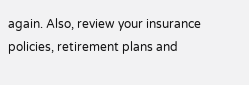again. Also, review your insurance policies, retirement plans and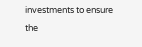investments to ensure the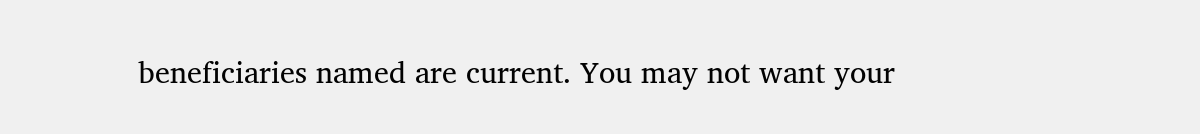beneficiaries named are current. You may not want your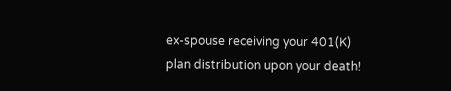ex-spouse receiving your 401(K) plan distribution upon your death!